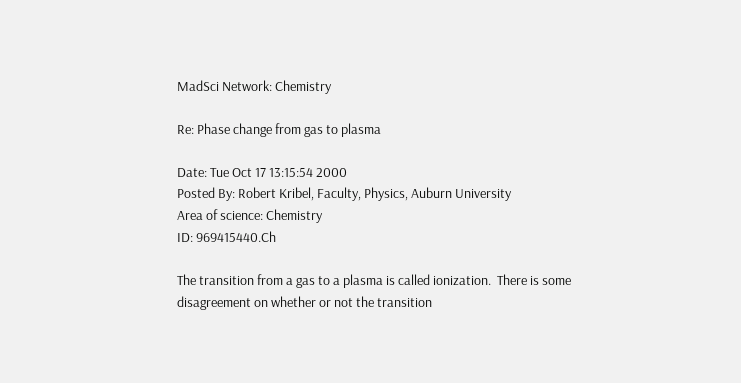MadSci Network: Chemistry

Re: Phase change from gas to plasma

Date: Tue Oct 17 13:15:54 2000
Posted By: Robert Kribel, Faculty, Physics, Auburn University
Area of science: Chemistry
ID: 969415440.Ch

The transition from a gas to a plasma is called ionization.  There is some
disagreement on whether or not the transition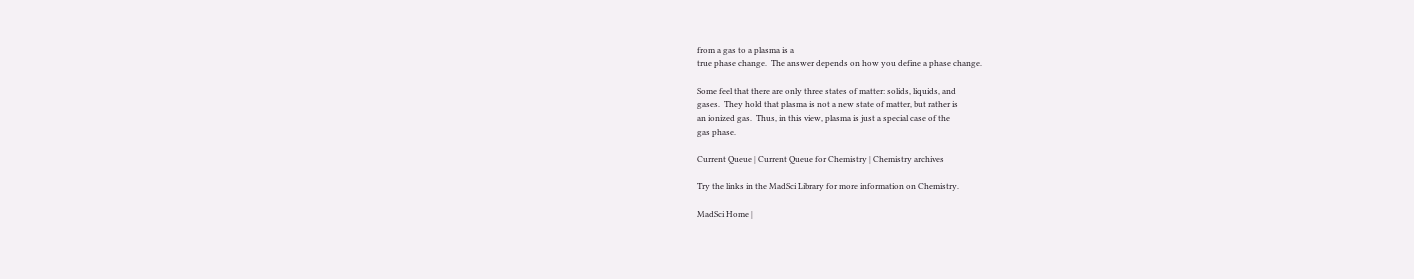from a gas to a plasma is a
true phase change.  The answer depends on how you define a phase change.

Some feel that there are only three states of matter: solids, liquids, and
gases.  They hold that plasma is not a new state of matter, but rather is
an ionized gas.  Thus, in this view, plasma is just a special case of the
gas phase.

Current Queue | Current Queue for Chemistry | Chemistry archives

Try the links in the MadSci Library for more information on Chemistry.

MadSci Home |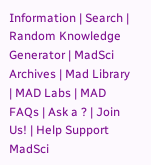Information | Search | Random Knowledge Generator | MadSci Archives | Mad Library | MAD Labs | MAD FAQs | Ask a ? | Join Us! | Help Support MadSci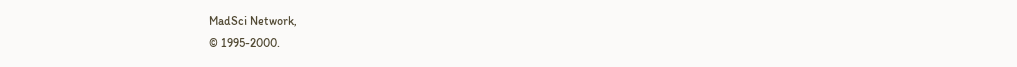MadSci Network,
© 1995-2000.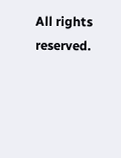All rights reserved.